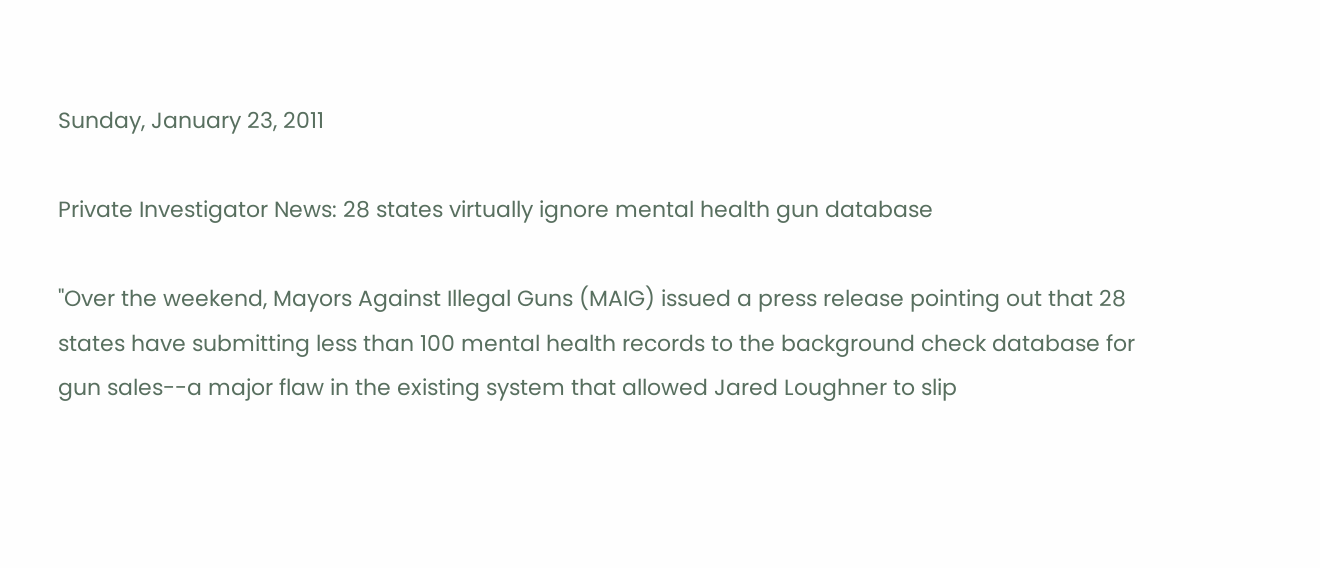Sunday, January 23, 2011

Private Investigator News: 28 states virtually ignore mental health gun database

"Over the weekend, Mayors Against Illegal Guns (MAIG) issued a press release pointing out that 28 states have submitting less than 100 mental health records to the background check database for gun sales--a major flaw in the existing system that allowed Jared Loughner to slip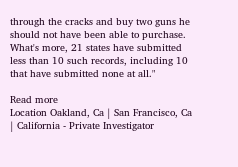through the cracks and buy two guns he should not have been able to purchase. What's more, 21 states have submitted less than 10 such records, including 10 that have submitted none at all."

Read more
Location Oakland, Ca | San Francisco, Ca | California - Private Investigator